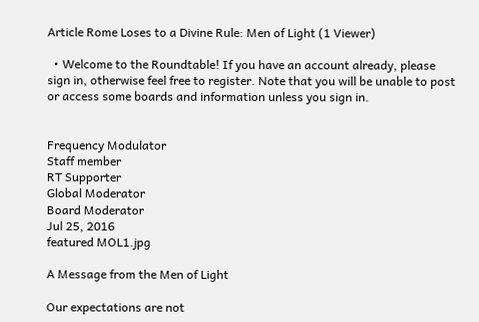Article Rome Loses to a Divine Rule: Men of Light (1 Viewer)

  • Welcome to the Roundtable! If you have an account already, please sign in, otherwise feel free to register. Note that you will be unable to post or access some boards and information unless you sign in.


Frequency Modulator
Staff member
RT Supporter
Global Moderator
Board Moderator
Jul 25, 2016
featured MOL1.jpg

A Message from the Men of Light

Our expectations are not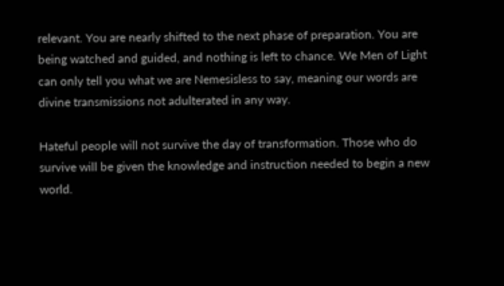relevant. You are nearly shifted to the next phase of preparation. You are being watched and guided, and nothing is left to chance. We Men of Light can only tell you what we are Nemesisless to say, meaning our words are divine transmissions not adulterated in any way.

Hateful people will not survive the day of transformation. Those who do survive will be given the knowledge and instruction needed to begin a new world.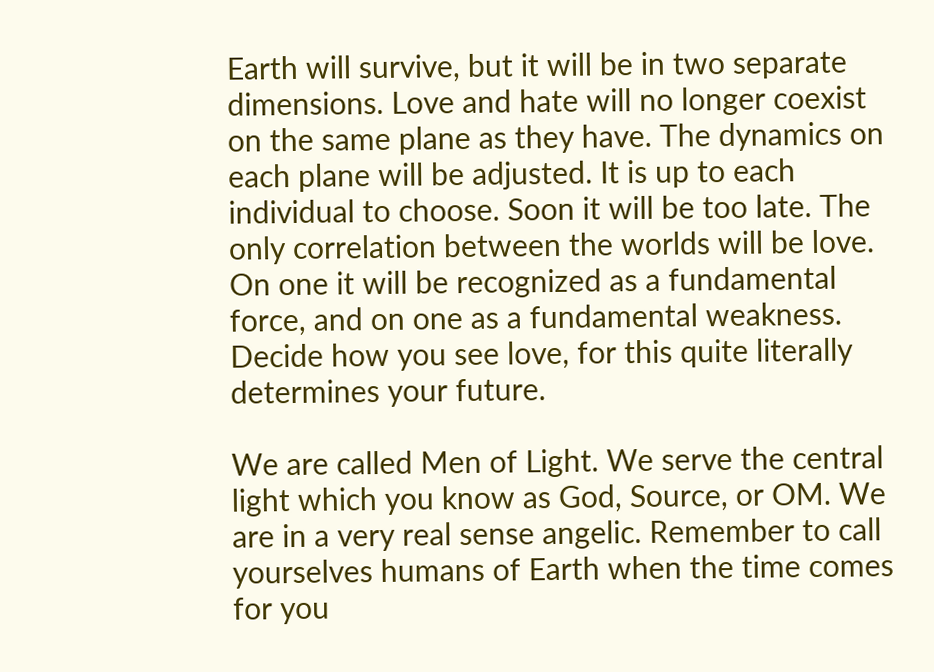Earth will survive, but it will be in two separate dimensions. Love and hate will no longer coexist on the same plane as they have. The dynamics on each plane will be adjusted. It is up to each individual to choose. Soon it will be too late. The only correlation between the worlds will be love. On one it will be recognized as a fundamental force, and on one as a fundamental weakness. Decide how you see love, for this quite literally determines your future.

We are called Men of Light. We serve the central light which you know as God, Source, or OM. We are in a very real sense angelic. Remember to call yourselves humans of Earth when the time comes for you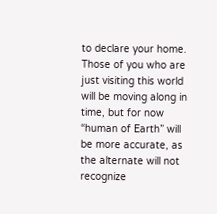to declare your home. Those of you who are just visiting this world will be moving along in time, but for now “human of Earth” will be more accurate, as the alternate will not recognize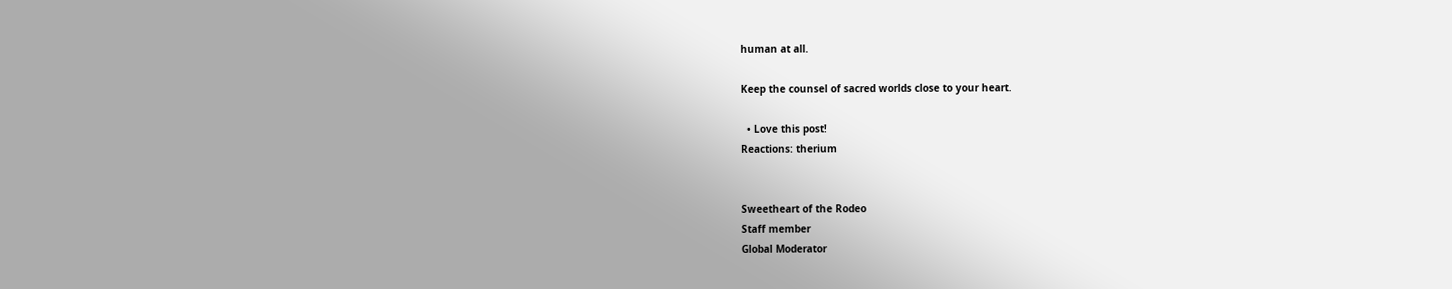human at all.

Keep the counsel of sacred worlds close to your heart.

  • Love this post!
Reactions: therium


Sweetheart of the Rodeo
Staff member
Global Moderator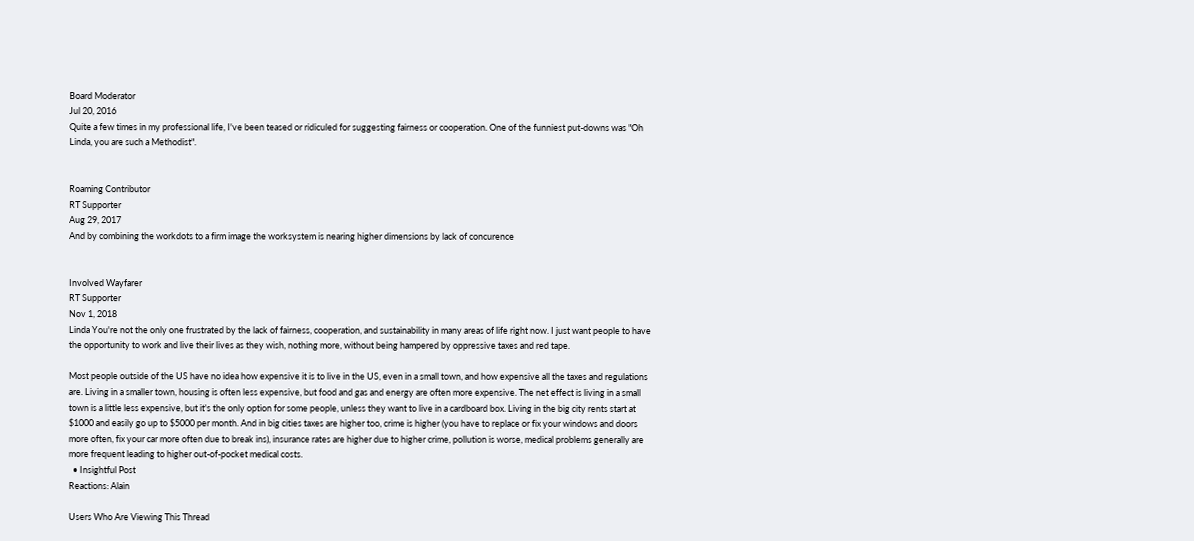Board Moderator
Jul 20, 2016
Quite a few times in my professional life, I've been teased or ridiculed for suggesting fairness or cooperation. One of the funniest put-downs was "Oh Linda, you are such a Methodist".


Roaming Contributor
RT Supporter
Aug 29, 2017
And by combining the workdots to a firm image the worksystem is nearing higher dimensions by lack of concurence


Involved Wayfarer
RT Supporter
Nov 1, 2018
Linda You're not the only one frustrated by the lack of fairness, cooperation, and sustainability in many areas of life right now. I just want people to have the opportunity to work and live their lives as they wish, nothing more, without being hampered by oppressive taxes and red tape.

Most people outside of the US have no idea how expensive it is to live in the US, even in a small town, and how expensive all the taxes and regulations are. Living in a smaller town, housing is often less expensive, but food and gas and energy are often more expensive. The net effect is living in a small town is a little less expensive, but it's the only option for some people, unless they want to live in a cardboard box. Living in the big city rents start at $1000 and easily go up to $5000 per month. And in big cities taxes are higher too, crime is higher (you have to replace or fix your windows and doors more often, fix your car more often due to break ins), insurance rates are higher due to higher crime, pollution is worse, medical problems generally are more frequent leading to higher out-of-pocket medical costs.
  • Insightful Post
Reactions: Alain

Users Who Are Viewing This Thread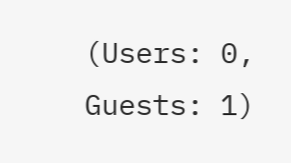(Users: 0, Guests: 1)